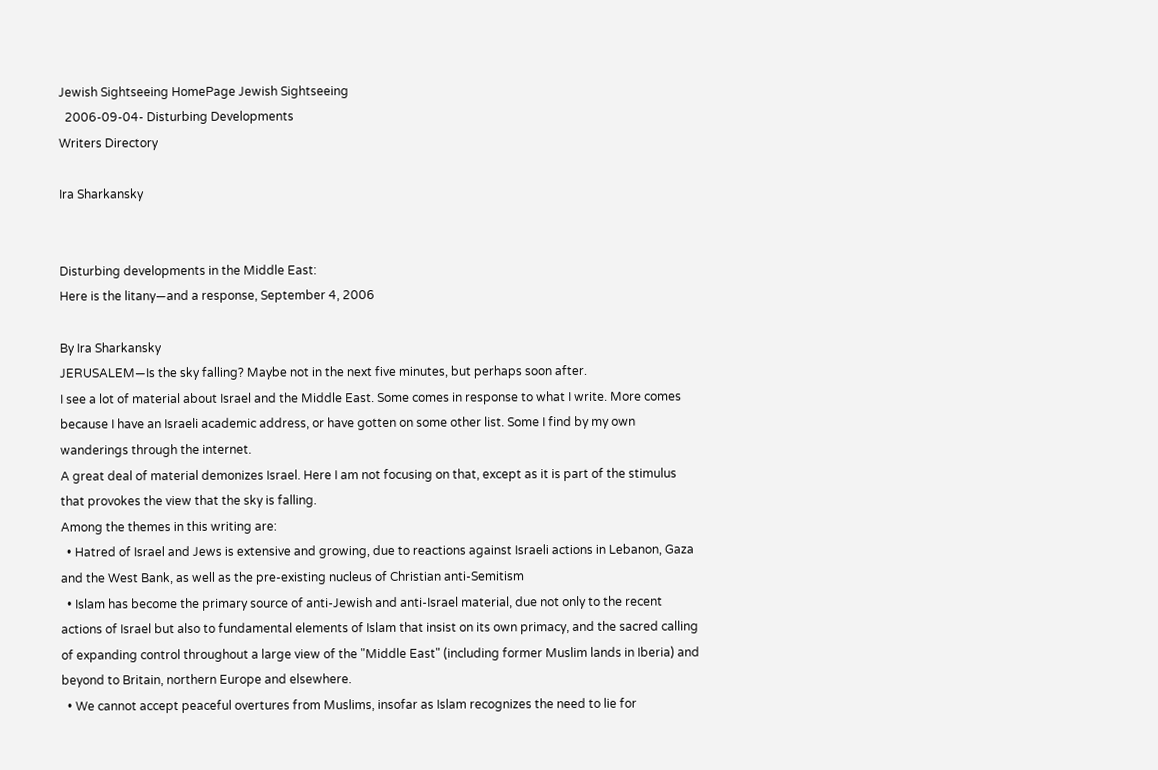Jewish Sightseeing HomePage Jewish Sightseeing
  2006-09-04- Disturbing Developments
Writers Directory

Ira Sharkansky


Disturbing developments in the Middle East:
Here is the litany—and a response, September 4, 2006

By Ira Sharkansky
JERUSALEM—Is the sky falling? Maybe not in the next five minutes, but perhaps soon after.
I see a lot of material about Israel and the Middle East. Some comes in response to what I write. More comes because I have an Israeli academic address, or have gotten on some other list. Some I find by my own wanderings through the internet.
A great deal of material demonizes Israel. Here I am not focusing on that, except as it is part of the stimulus that provokes the view that the sky is falling.
Among the themes in this writing are:
  • Hatred of Israel and Jews is extensive and growing, due to reactions against Israeli actions in Lebanon, Gaza and the West Bank, as well as the pre-existing nucleus of Christian anti-Semitism
  • Islam has become the primary source of anti-Jewish and anti-Israel material, due not only to the recent actions of Israel but also to fundamental elements of Islam that insist on its own primacy, and the sacred calling of expanding control throughout a large view of the "Middle East" (including former Muslim lands in Iberia) and beyond to Britain, northern Europe and elsewhere.
  • We cannot accept peaceful overtures from Muslims, insofar as Islam recognizes the need to lie for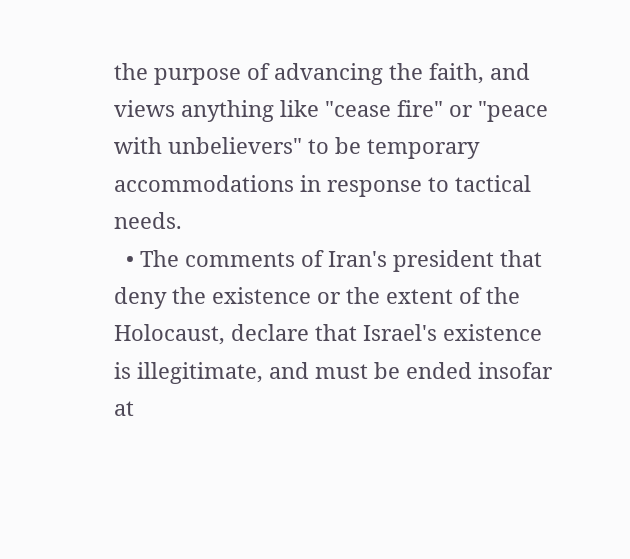the purpose of advancing the faith, and views anything like "cease fire" or "peace with unbelievers" to be temporary accommodations in response to tactical needs.
  • The comments of Iran's president that deny the existence or the extent of the Holocaust, declare that Israel's existence is illegitimate, and must be ended insofar at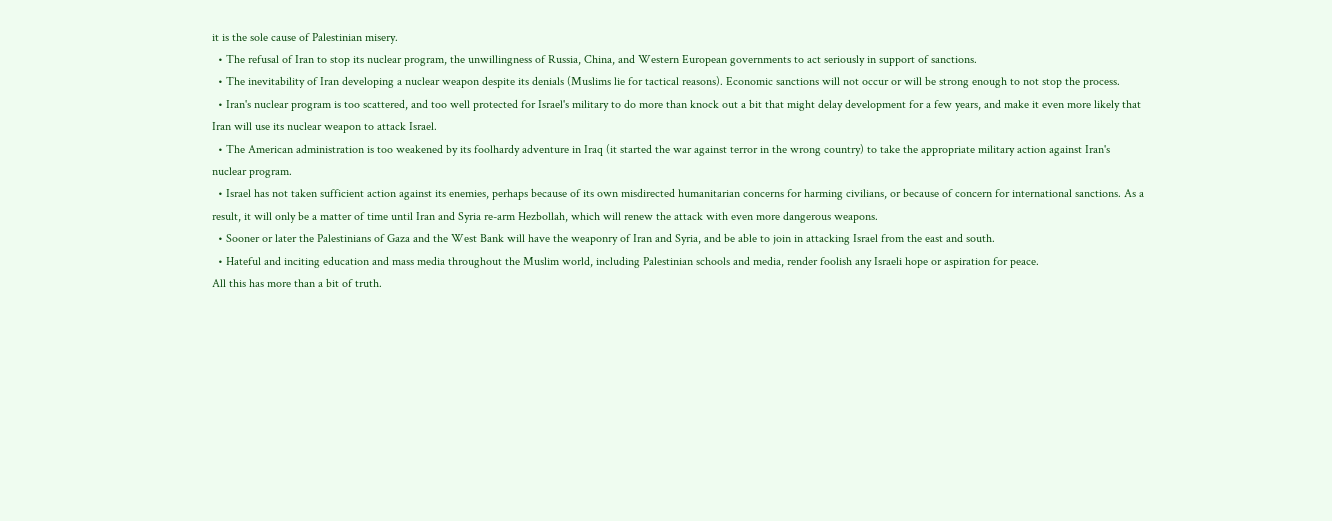it is the sole cause of Palestinian misery.
  • The refusal of Iran to stop its nuclear program, the unwillingness of Russia, China, and Western European governments to act seriously in support of sanctions.
  • The inevitability of Iran developing a nuclear weapon despite its denials (Muslims lie for tactical reasons). Economic sanctions will not occur or will be strong enough to not stop the process.
  • Iran's nuclear program is too scattered, and too well protected for Israel's military to do more than knock out a bit that might delay development for a few years, and make it even more likely that Iran will use its nuclear weapon to attack Israel.
  • The American administration is too weakened by its foolhardy adventure in Iraq (it started the war against terror in the wrong country) to take the appropriate military action against Iran's nuclear program.
  • Israel has not taken sufficient action against its enemies, perhaps because of its own misdirected humanitarian concerns for harming civilians, or because of concern for international sanctions. As a result, it will only be a matter of time until Iran and Syria re-arm Hezbollah, which will renew the attack with even more dangerous weapons.
  • Sooner or later the Palestinians of Gaza and the West Bank will have the weaponry of Iran and Syria, and be able to join in attacking Israel from the east and south.
  • Hateful and inciting education and mass media throughout the Muslim world, including Palestinian schools and media, render foolish any Israeli hope or aspiration for peace.
All this has more than a bit of truth.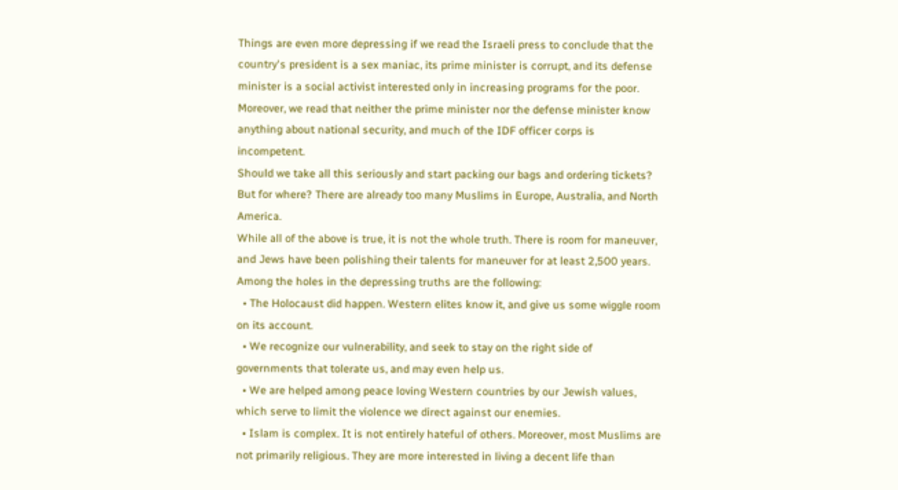Things are even more depressing if we read the Israeli press to conclude that the country's president is a sex maniac, its prime minister is corrupt, and its defense minister is a social activist interested only in increasing programs for the poor. Moreover, we read that neither the prime minister nor the defense minister know anything about national security, and much of the IDF officer corps is incompetent.
Should we take all this seriously and start packing our bags and ordering tickets? But for where? There are already too many Muslims in Europe, Australia, and North America.
While all of the above is true, it is not the whole truth. There is room for maneuver, and Jews have been polishing their talents for maneuver for at least 2,500 years.
Among the holes in the depressing truths are the following:
  • The Holocaust did happen. Western elites know it, and give us some wiggle room on its account.
  • We recognize our vulnerability, and seek to stay on the right side of governments that tolerate us, and may even help us.
  • We are helped among peace loving Western countries by our Jewish values, which serve to limit the violence we direct against our enemies.
  • Islam is complex. It is not entirely hateful of others. Moreover, most Muslims are not primarily religious. They are more interested in living a decent life than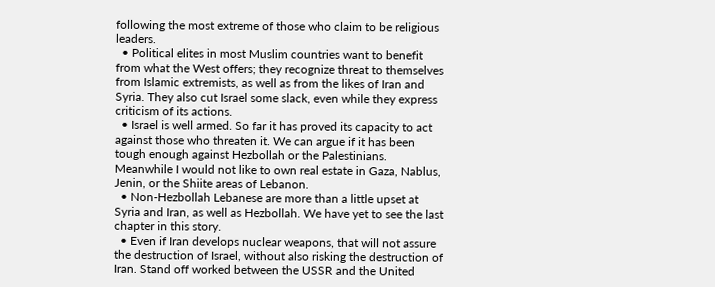following the most extreme of those who claim to be religious leaders.
  • Political elites in most Muslim countries want to benefit from what the West offers; they recognize threat to themselves from Islamic extremists, as well as from the likes of Iran and Syria. They also cut Israel some slack, even while they express criticism of its actions.
  • Israel is well armed. So far it has proved its capacity to act against those who threaten it. We can argue if it has been tough enough against Hezbollah or the Palestinians. Meanwhile I would not like to own real estate in Gaza, Nablus, Jenin, or the Shiite areas of Lebanon.
  • Non-Hezbollah Lebanese are more than a little upset at Syria and Iran, as well as Hezbollah. We have yet to see the last chapter in this story.
  • Even if Iran develops nuclear weapons, that will not assure the destruction of Israel, without also risking the destruction of Iran. Stand off worked between the USSR and the United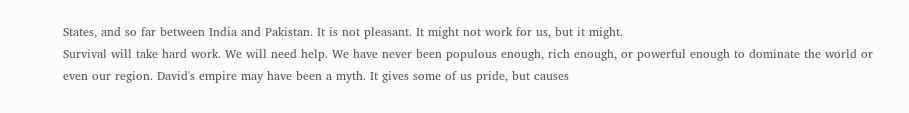States, and so far between India and Pakistan. It is not pleasant. It might not work for us, but it might.
Survival will take hard work. We will need help. We have never been populous enough, rich enough, or powerful enough to dominate the world or even our region. David's empire may have been a myth. It gives some of us pride, but causes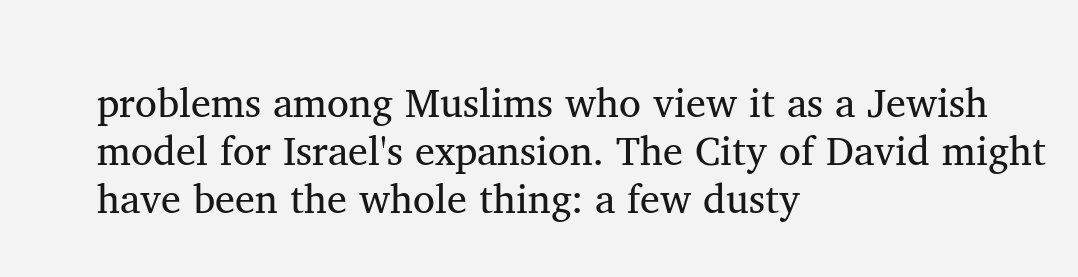problems among Muslims who view it as a Jewish model for Israel's expansion. The City of David might have been the whole thing: a few dusty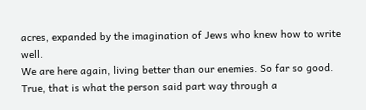acres, expanded by the imagination of Jews who knew how to write well.
We are here again, living better than our enemies. So far so good. True, that is what the person said part way through a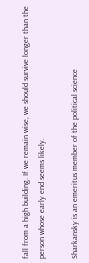fall from a high building. If we remain wise, we should survive longer than the person whose early end seems likely.

Sharkansky is an emeritus member of the political science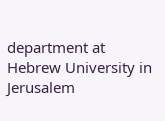department at Hebrew University in Jerusalem